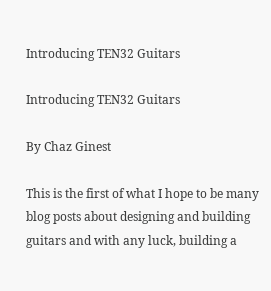Introducing TEN32 Guitars

Introducing TEN32 Guitars

By Chaz Ginest

This is the first of what I hope to be many blog posts about designing and building guitars and with any luck, building a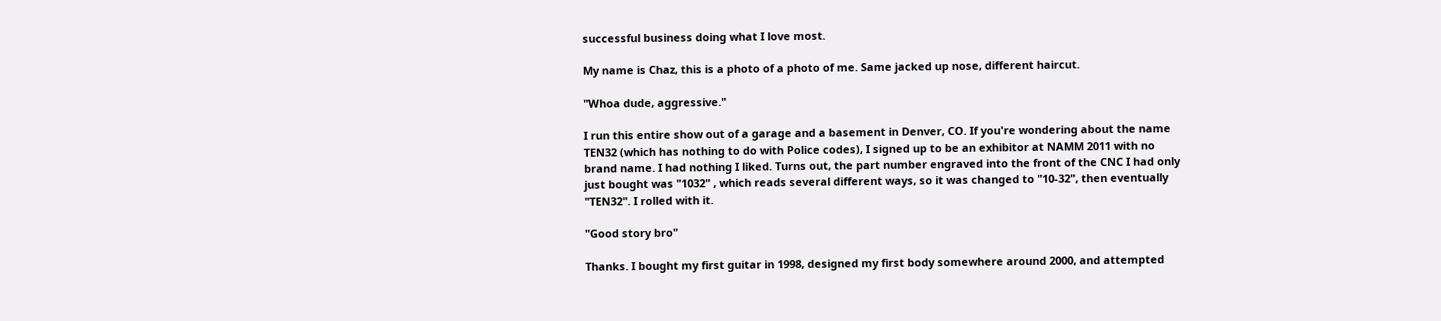successful business doing what I love most.

My name is Chaz, this is a photo of a photo of me. Same jacked up nose, different haircut.

"Whoa dude, aggressive."

I run this entire show out of a garage and a basement in Denver, CO. If you're wondering about the name TEN32 (which has nothing to do with Police codes), I signed up to be an exhibitor at NAMM 2011 with no brand name. I had nothing I liked. Turns out, the part number engraved into the front of the CNC I had only just bought was "1032" , which reads several different ways, so it was changed to "10-32", then eventually "TEN32". I rolled with it.

"Good story bro"

Thanks. I bought my first guitar in 1998, designed my first body somewhere around 2000, and attempted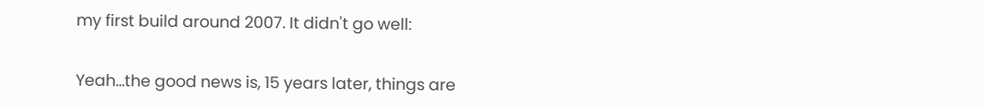my first build around 2007. It didn't go well:


Yeah...the good news is, 15 years later, things are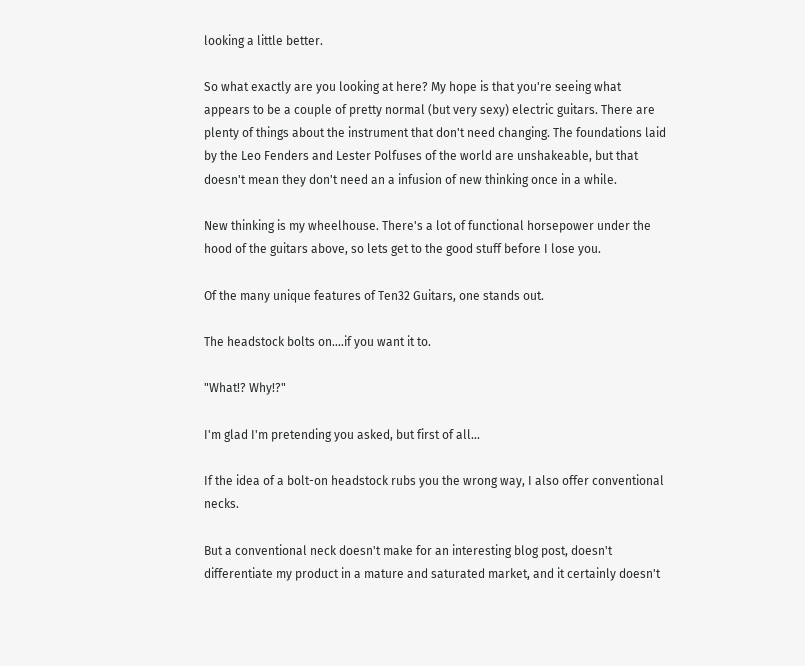looking a little better.

So what exactly are you looking at here? My hope is that you're seeing what appears to be a couple of pretty normal (but very sexy) electric guitars. There are plenty of things about the instrument that don't need changing. The foundations laid by the Leo Fenders and Lester Polfuses of the world are unshakeable, but that doesn't mean they don't need an a infusion of new thinking once in a while.

New thinking is my wheelhouse. There's a lot of functional horsepower under the hood of the guitars above, so lets get to the good stuff before I lose you.

Of the many unique features of Ten32 Guitars, one stands out.

The headstock bolts on....if you want it to.

"What!? Why!?"

I'm glad I'm pretending you asked, but first of all...

If the idea of a bolt-on headstock rubs you the wrong way, I also offer conventional necks.

But a conventional neck doesn't make for an interesting blog post, doesn't differentiate my product in a mature and saturated market, and it certainly doesn't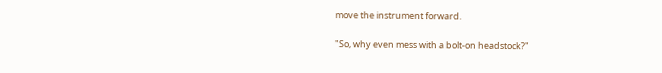move the instrument forward.

"So, why even mess with a bolt-on headstock?"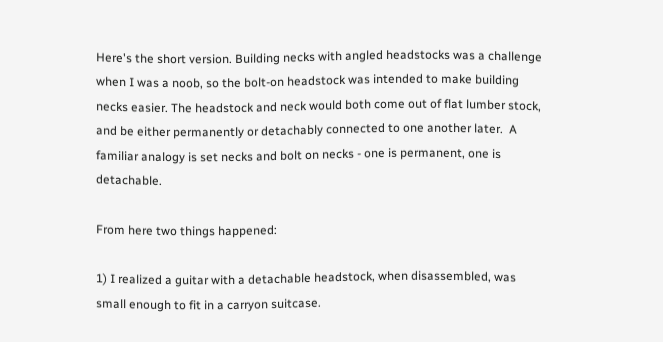Here's the short version. Building necks with angled headstocks was a challenge when I was a noob, so the bolt-on headstock was intended to make building necks easier. The headstock and neck would both come out of flat lumber stock, and be either permanently or detachably connected to one another later.  A familiar analogy is set necks and bolt on necks - one is permanent, one is detachable.

From here two things happened:

1) I realized a guitar with a detachable headstock, when disassembled, was small enough to fit in a carryon suitcase.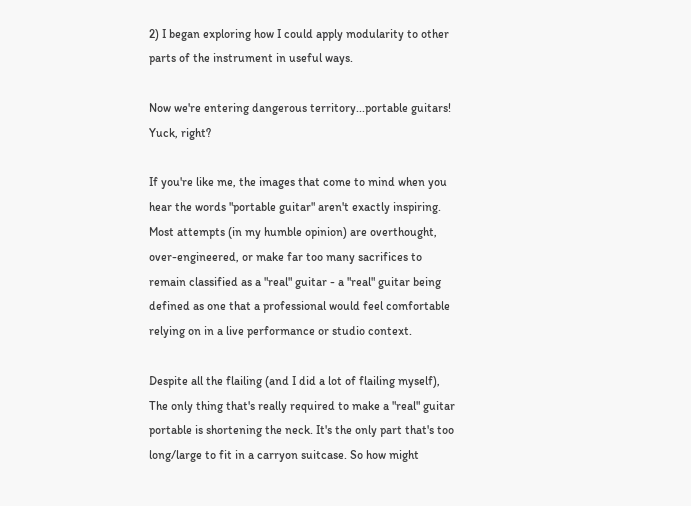2) I began exploring how I could apply modularity to other parts of the instrument in useful ways.

Now we're entering dangerous territory...portable guitars! Yuck, right?

If you're like me, the images that come to mind when you hear the words "portable guitar" aren't exactly inspiring. Most attempts (in my humble opinion) are overthought, over-engineered, or make far too many sacrifices to remain classified as a "real" guitar - a "real" guitar being defined as one that a professional would feel comfortable relying on in a live performance or studio context.

Despite all the flailing (and I did a lot of flailing myself), The only thing that's really required to make a "real" guitar portable is shortening the neck. It's the only part that's too long/large to fit in a carryon suitcase. So how might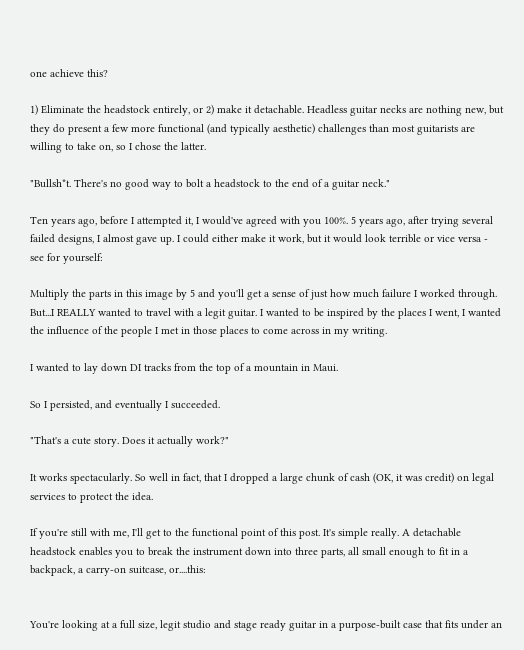one achieve this?

1) Eliminate the headstock entirely, or 2) make it detachable. Headless guitar necks are nothing new, but they do present a few more functional (and typically aesthetic) challenges than most guitarists are willing to take on, so I chose the latter.

"Bullsh*t. There's no good way to bolt a headstock to the end of a guitar neck."

Ten years ago, before I attempted it, I would've agreed with you 100%. 5 years ago, after trying several failed designs, I almost gave up. I could either make it work, but it would look terrible or vice versa - see for yourself:

Multiply the parts in this image by 5 and you'll get a sense of just how much failure I worked through. But...I REALLY wanted to travel with a legit guitar. I wanted to be inspired by the places I went, I wanted the influence of the people I met in those places to come across in my writing.

I wanted to lay down DI tracks from the top of a mountain in Maui.

So I persisted, and eventually I succeeded.

"That's a cute story. Does it actually work?"

It works spectacularly. So well in fact, that I dropped a large chunk of cash (OK, it was credit) on legal services to protect the idea.

If you're still with me, I'll get to the functional point of this post. It's simple really. A detachable headstock enables you to break the instrument down into three parts, all small enough to fit in a backpack, a carry-on suitcase, or....this:


You're looking at a full size, legit studio and stage ready guitar in a purpose-built case that fits under an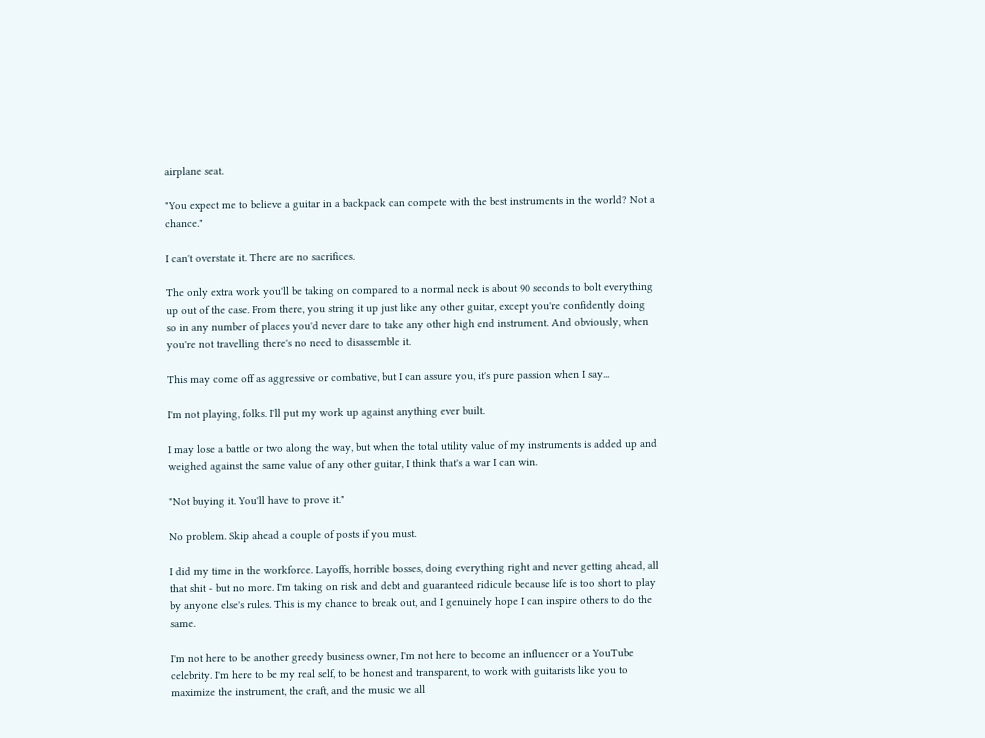airplane seat.

"You expect me to believe a guitar in a backpack can compete with the best instruments in the world? Not a chance."

I can't overstate it. There are no sacrifices.

The only extra work you'll be taking on compared to a normal neck is about 90 seconds to bolt everything up out of the case. From there, you string it up just like any other guitar, except you're confidently doing so in any number of places you'd never dare to take any other high end instrument. And obviously, when you're not travelling there's no need to disassemble it.

This may come off as aggressive or combative, but I can assure you, it's pure passion when I say...

I'm not playing, folks. I'll put my work up against anything ever built.

I may lose a battle or two along the way, but when the total utility value of my instruments is added up and weighed against the same value of any other guitar, I think that's a war I can win.

"Not buying it. You'll have to prove it."

No problem. Skip ahead a couple of posts if you must.

I did my time in the workforce. Layoffs, horrible bosses, doing everything right and never getting ahead, all that shit - but no more. I'm taking on risk and debt and guaranteed ridicule because life is too short to play by anyone else's rules. This is my chance to break out, and I genuinely hope I can inspire others to do the same.

I'm not here to be another greedy business owner, I'm not here to become an influencer or a YouTube celebrity. I'm here to be my real self, to be honest and transparent, to work with guitarists like you to maximize the instrument, the craft, and the music we all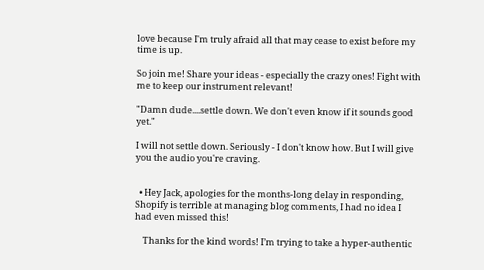love because I'm truly afraid all that may cease to exist before my time is up.

So join me! Share your ideas - especially the crazy ones! Fight with me to keep our instrument relevant!

"Damn dude....settle down. We don't even know if it sounds good yet."

I will not settle down. Seriously - I don't know how. But I will give you the audio you're craving.


  • Hey Jack, apologies for the months-long delay in responding, Shopify is terrible at managing blog comments, I had no idea I had even missed this!

    Thanks for the kind words! I’m trying to take a hyper-authentic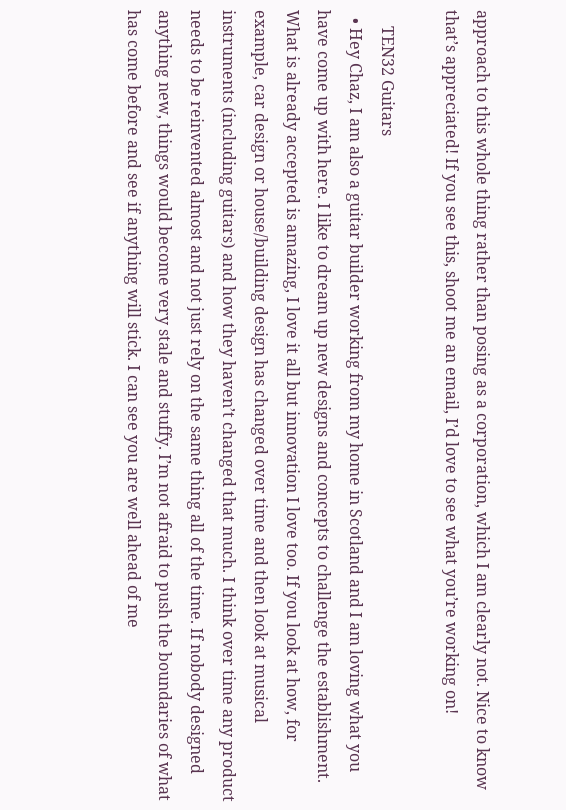approach to this whole thing rather than posing as a corporation, which I am clearly not. Nice to know that’s appreciated! If you see this, shoot me an email, I’d love to see what you’re working on!

    TEN32 Guitars
  • Hey Chaz, I am also a guitar builder working from my home in Scotland and I am loving what you have come up with here. I like to dream up new designs and concepts to challenge the establishment. What is already accepted is amazing, I love it all but innovation I love too. If you look at how, for example, car design or house/building design has changed over time and then look at musical instruments (including guitars) and how they haven’t changed that much. I think over time any product needs to be reinvented almost and not just rely on the same thing all of the time. If nobody designed anything new, things would become very stale and stuffy. I’m not afraid to push the boundaries of what has come before and see if anything will stick. I can see you are well ahead of me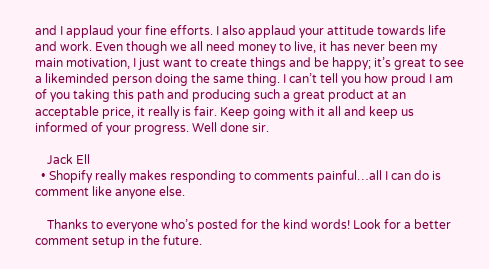and I applaud your fine efforts. I also applaud your attitude towards life and work. Even though we all need money to live, it has never been my main motivation, I just want to create things and be happy; it’s great to see a likeminded person doing the same thing. I can’t tell you how proud I am of you taking this path and producing such a great product at an acceptable price, it really is fair. Keep going with it all and keep us informed of your progress. Well done sir.

    Jack Ell
  • Shopify really makes responding to comments painful…all I can do is comment like anyone else.

    Thanks to everyone who’s posted for the kind words! Look for a better comment setup in the future.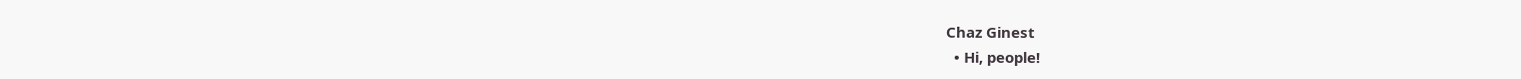Chaz Ginest
  • Hi, people!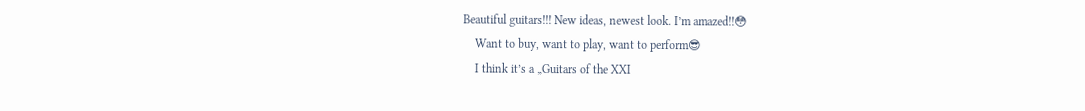Beautiful guitars!!! New ideas, newest look. I’m amazed!!😳
    Want to buy, want to play, want to perform😎
    I think it’s a „Guitars of the XXI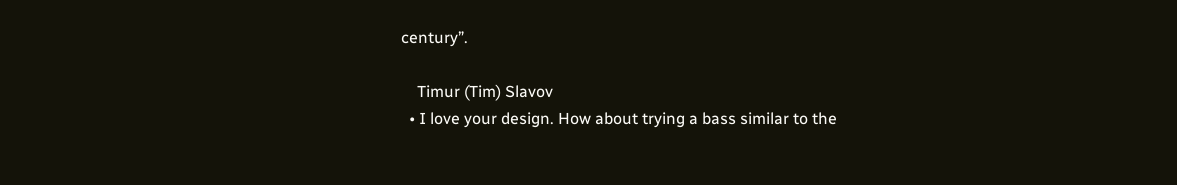century”.

    Timur (Tim) Slavov
  • I love your design. How about trying a bass similar to the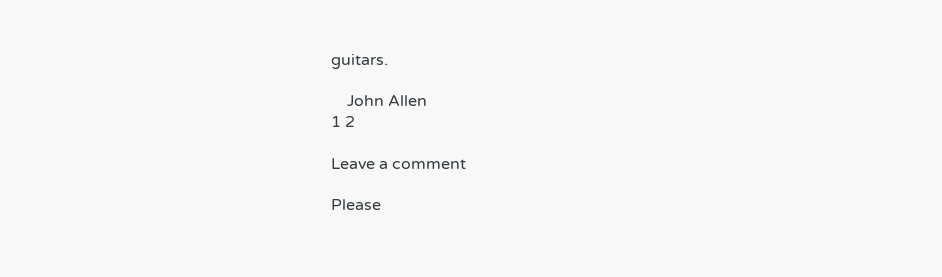guitars.

    John Allen
1 2

Leave a comment

Please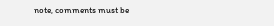note, comments must be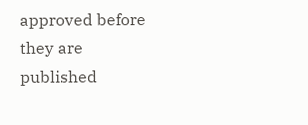approved before they are published